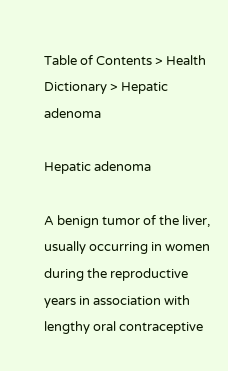Table of Contents > Health Dictionary > Hepatic adenoma

Hepatic adenoma

A benign tumor of the liver, usually occurring in women during the reproductive years in association with lengthy oral contraceptive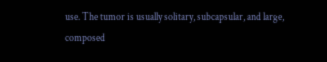use. The tumor is usually solitary, subcapsular, and large, composed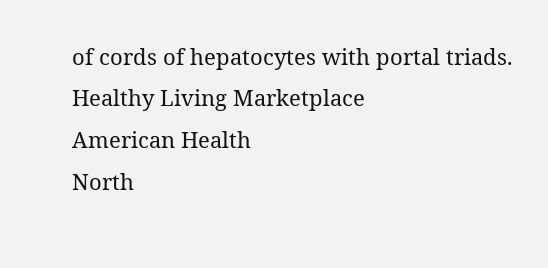of cords of hepatocytes with portal triads.
Healthy Living Marketplace
American Health
North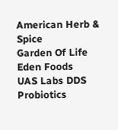American Herb & Spice
Garden Of Life
Eden Foods
UAS Labs DDS Probiotics